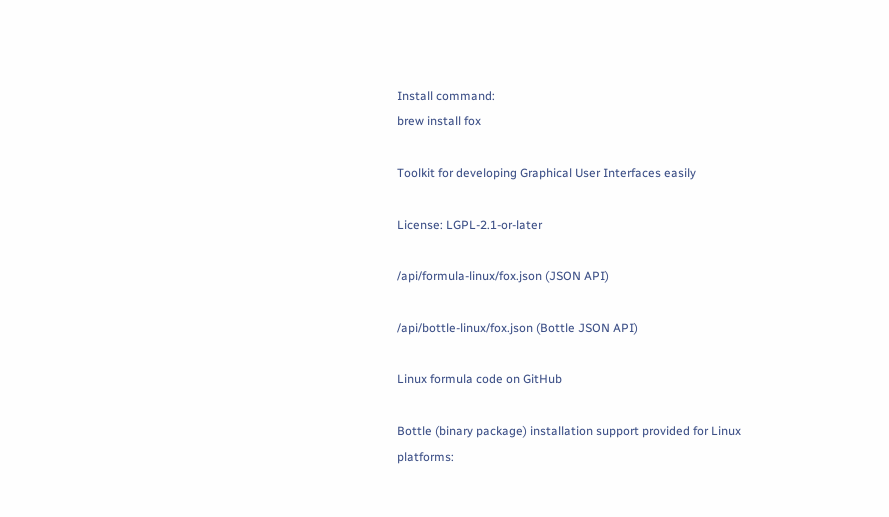Install command:
brew install fox

Toolkit for developing Graphical User Interfaces easily

License: LGPL-2.1-or-later

/api/formula-linux/fox.json (JSON API)

/api/bottle-linux/fox.json (Bottle JSON API)

Linux formula code on GitHub

Bottle (binary package) installation support provided for Linux platforms: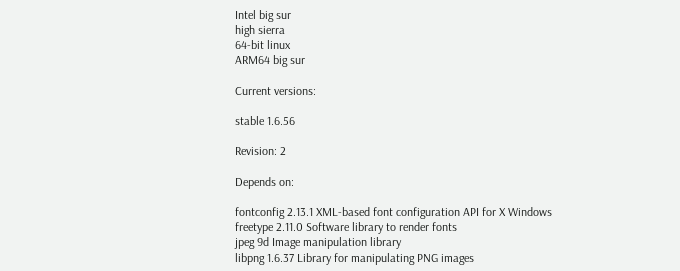Intel big sur
high sierra
64-bit linux
ARM64 big sur

Current versions:

stable 1.6.56

Revision: 2

Depends on:

fontconfig 2.13.1 XML-based font configuration API for X Windows
freetype 2.11.0 Software library to render fonts
jpeg 9d Image manipulation library
libpng 1.6.37 Library for manipulating PNG images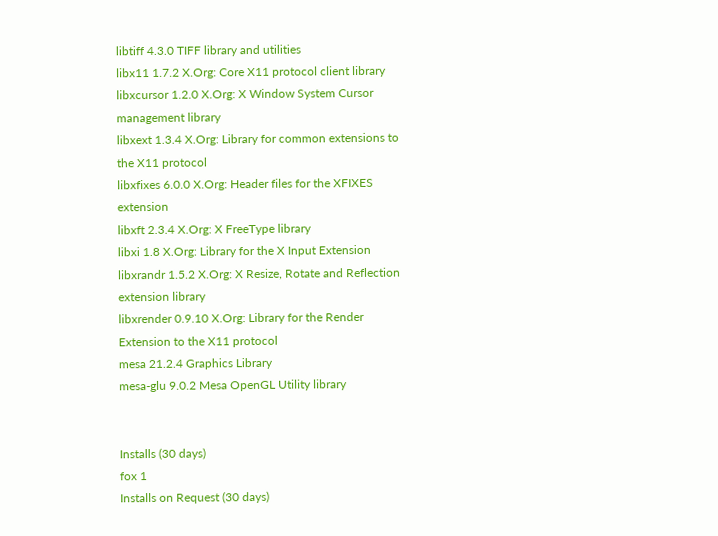libtiff 4.3.0 TIFF library and utilities
libx11 1.7.2 X.Org: Core X11 protocol client library
libxcursor 1.2.0 X.Org: X Window System Cursor management library
libxext 1.3.4 X.Org: Library for common extensions to the X11 protocol
libxfixes 6.0.0 X.Org: Header files for the XFIXES extension
libxft 2.3.4 X.Org: X FreeType library
libxi 1.8 X.Org: Library for the X Input Extension
libxrandr 1.5.2 X.Org: X Resize, Rotate and Reflection extension library
libxrender 0.9.10 X.Org: Library for the Render Extension to the X11 protocol
mesa 21.2.4 Graphics Library
mesa-glu 9.0.2 Mesa OpenGL Utility library


Installs (30 days)
fox 1
Installs on Request (30 days)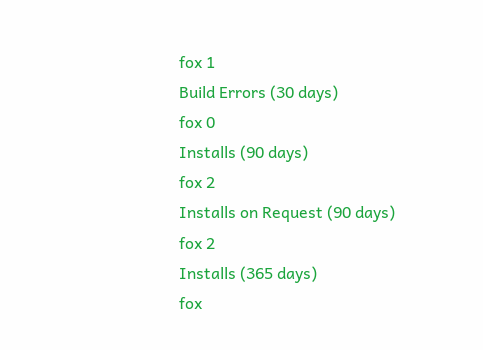fox 1
Build Errors (30 days)
fox 0
Installs (90 days)
fox 2
Installs on Request (90 days)
fox 2
Installs (365 days)
fox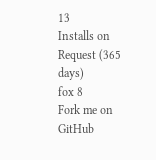13
Installs on Request (365 days)
fox 8
Fork me on GitHub